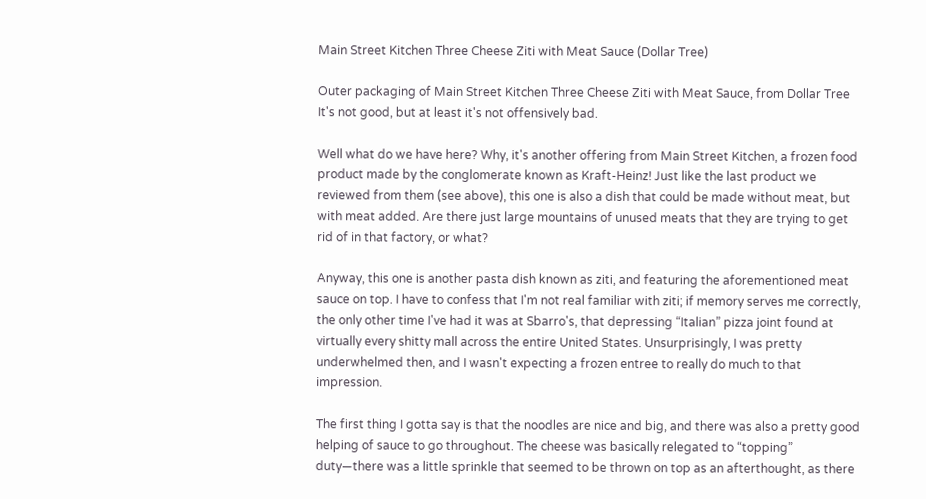Main Street Kitchen Three Cheese Ziti with Meat Sauce (Dollar Tree)

Outer packaging of Main Street Kitchen Three Cheese Ziti with Meat Sauce, from Dollar Tree
It's not good, but at least it's not offensively bad.

Well what do we have here? Why, it's another offering from Main Street Kitchen, a frozen food product made by the conglomerate known as Kraft-Heinz! Just like the last product we reviewed from them (see above), this one is also a dish that could be made without meat, but with meat added. Are there just large mountains of unused meats that they are trying to get rid of in that factory, or what?

Anyway, this one is another pasta dish known as ziti, and featuring the aforementioned meat sauce on top. I have to confess that I'm not real familiar with ziti; if memory serves me correctly, the only other time I've had it was at Sbarro's, that depressing “Italian” pizza joint found at virtually every shitty mall across the entire United States. Unsurprisingly, I was pretty underwhelmed then, and I wasn't expecting a frozen entree to really do much to that impression.

The first thing I gotta say is that the noodles are nice and big, and there was also a pretty good helping of sauce to go throughout. The cheese was basically relegated to “topping” duty—there was a little sprinkle that seemed to be thrown on top as an afterthought, as there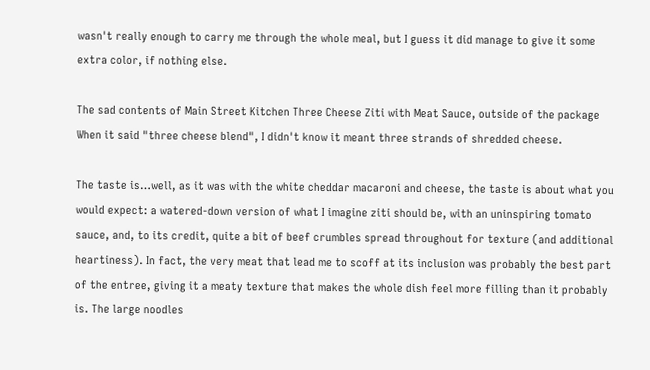wasn't really enough to carry me through the whole meal, but I guess it did manage to give it some extra color, if nothing else.

The sad contents of Main Street Kitchen Three Cheese Ziti with Meat Sauce, outside of the package
When it said "three cheese blend", I didn't know it meant three strands of shredded cheese.

The taste is…well, as it was with the white cheddar macaroni and cheese, the taste is about what you would expect: a watered-down version of what I imagine ziti should be, with an uninspiring tomato sauce, and, to its credit, quite a bit of beef crumbles spread throughout for texture (and additional heartiness). In fact, the very meat that lead me to scoff at its inclusion was probably the best part of the entree, giving it a meaty texture that makes the whole dish feel more filling than it probably is. The large noodles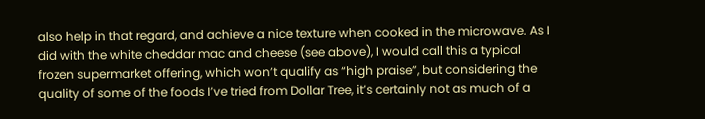also help in that regard, and achieve a nice texture when cooked in the microwave. As I did with the white cheddar mac and cheese (see above), I would call this a typical frozen supermarket offering, which won’t qualify as “high praise”, but considering the quality of some of the foods I’ve tried from Dollar Tree, it’s certainly not as much of a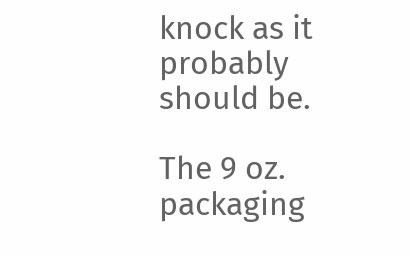knock as it probably should be.

The 9 oz. packaging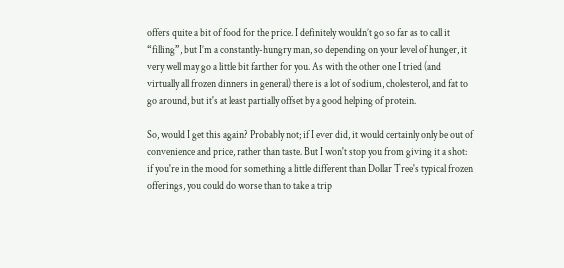offers quite a bit of food for the price. I definitely wouldn’t go so far as to call it “filling”, but I’m a constantly-hungry man, so depending on your level of hunger, it very well may go a little bit farther for you. As with the other one I tried (and virtually all frozen dinners in general) there is a lot of sodium, cholesterol, and fat to go around, but it's at least partially offset by a good helping of protein.

So, would I get this again? Probably not; if I ever did, it would certainly only be out of convenience and price, rather than taste. But I won't stop you from giving it a shot: if you're in the mood for something a little different than Dollar Tree's typical frozen offerings, you could do worse than to take a trip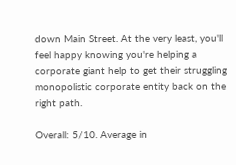down Main Street. At the very least, you'll feel happy knowing you're helping a corporate giant help to get their struggling monopolistic corporate entity back on the right path.

Overall: 5/10. Average in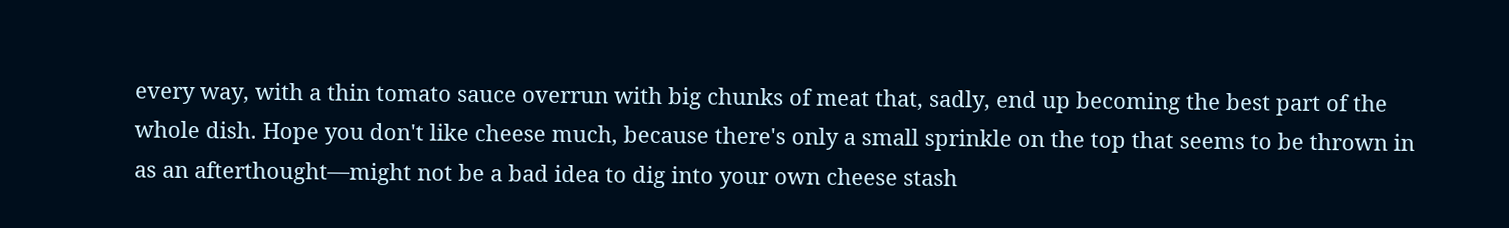every way, with a thin tomato sauce overrun with big chunks of meat that, sadly, end up becoming the best part of the whole dish. Hope you don't like cheese much, because there's only a small sprinkle on the top that seems to be thrown in as an afterthought—might not be a bad idea to dig into your own cheese stash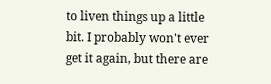to liven things up a little bit. I probably won't ever get it again, but there are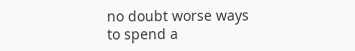no doubt worse ways to spend a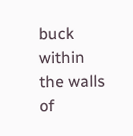buck within the walls of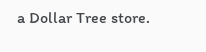a Dollar Tree store.